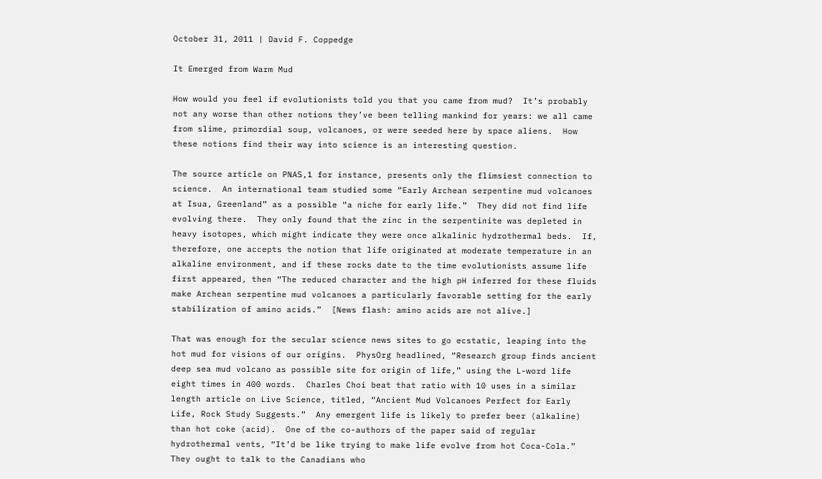October 31, 2011 | David F. Coppedge

It Emerged from Warm Mud

How would you feel if evolutionists told you that you came from mud?  It’s probably not any worse than other notions they’ve been telling mankind for years: we all came from slime, primordial soup, volcanoes, or were seeded here by space aliens.  How these notions find their way into science is an interesting question.

The source article on PNAS,1 for instance, presents only the flimsiest connection to science.  An international team studied some “Early Archean serpentine mud volcanoes at Isua, Greenland” as a possible “a niche for early life.”  They did not find life evolving there.  They only found that the zinc in the serpentinite was depleted in heavy isotopes, which might indicate they were once alkalinic hydrothermal beds.  If, therefore, one accepts the notion that life originated at moderate temperature in an alkaline environment, and if these rocks date to the time evolutionists assume life first appeared, then “The reduced character and the high pH inferred for these fluids make Archean serpentine mud volcanoes a particularly favorable setting for the early stabilization of amino acids.”  [News flash: amino acids are not alive.]

That was enough for the secular science news sites to go ecstatic, leaping into the hot mud for visions of our origins.  PhysOrg headlined, “Research group finds ancient deep sea mud volcano as possible site for origin of life,” using the L-word life eight times in 400 words.  Charles Choi beat that ratio with 10 uses in a similar length article on Live Science, titled, “Ancient Mud Volcanoes Perfect for Early Life, Rock Study Suggests.”  Any emergent life is likely to prefer beer (alkaline) than hot coke (acid).  One of the co-authors of the paper said of regular hydrothermal vents, “It’d be like trying to make life evolve from hot Coca-Cola.”  They ought to talk to the Canadians who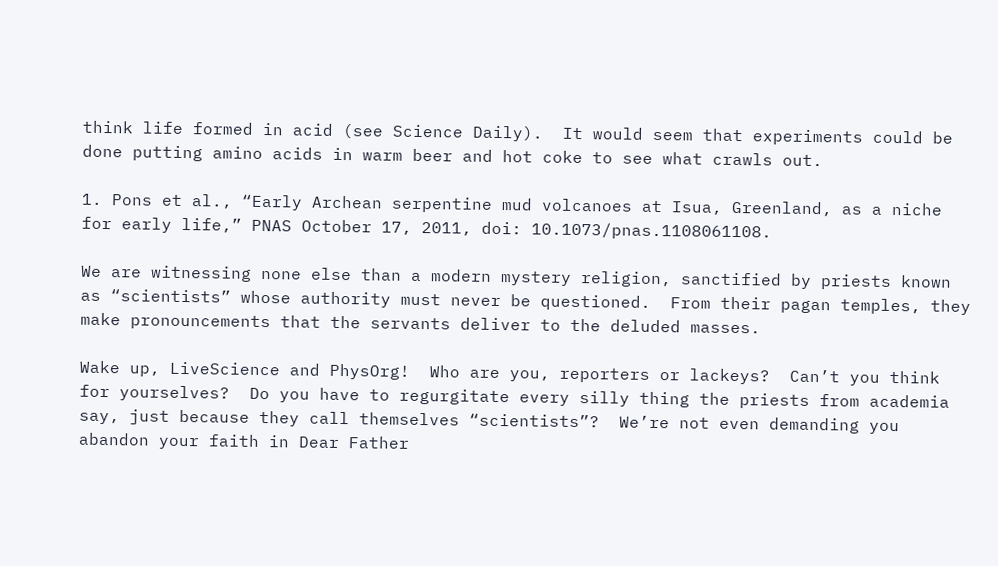think life formed in acid (see Science Daily).  It would seem that experiments could be done putting amino acids in warm beer and hot coke to see what crawls out.

1. Pons et al., “Early Archean serpentine mud volcanoes at Isua, Greenland, as a niche for early life,” PNAS October 17, 2011, doi: 10.1073/pnas.1108061108.

We are witnessing none else than a modern mystery religion, sanctified by priests known as “scientists” whose authority must never be questioned.  From their pagan temples, they make pronouncements that the servants deliver to the deluded masses.

Wake up, LiveScience and PhysOrg!  Who are you, reporters or lackeys?  Can’t you think for yourselves?  Do you have to regurgitate every silly thing the priests from academia say, just because they call themselves “scientists”?  We’re not even demanding you abandon your faith in Dear Father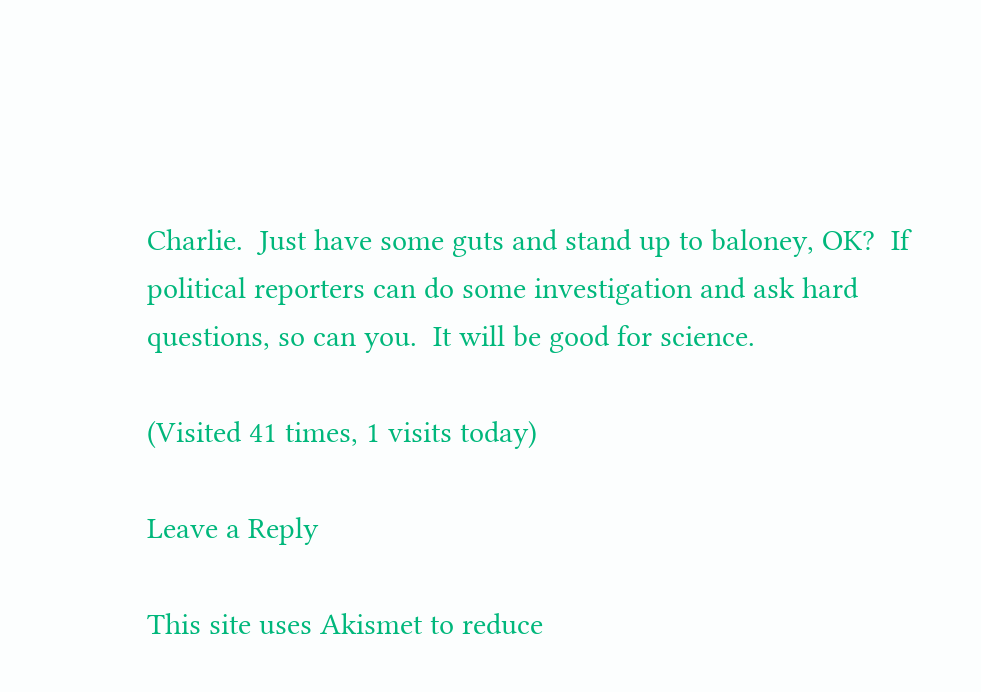Charlie.  Just have some guts and stand up to baloney, OK?  If political reporters can do some investigation and ask hard questions, so can you.  It will be good for science.

(Visited 41 times, 1 visits today)

Leave a Reply

This site uses Akismet to reduce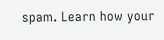spam. Learn how your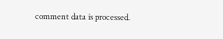comment data is processed.